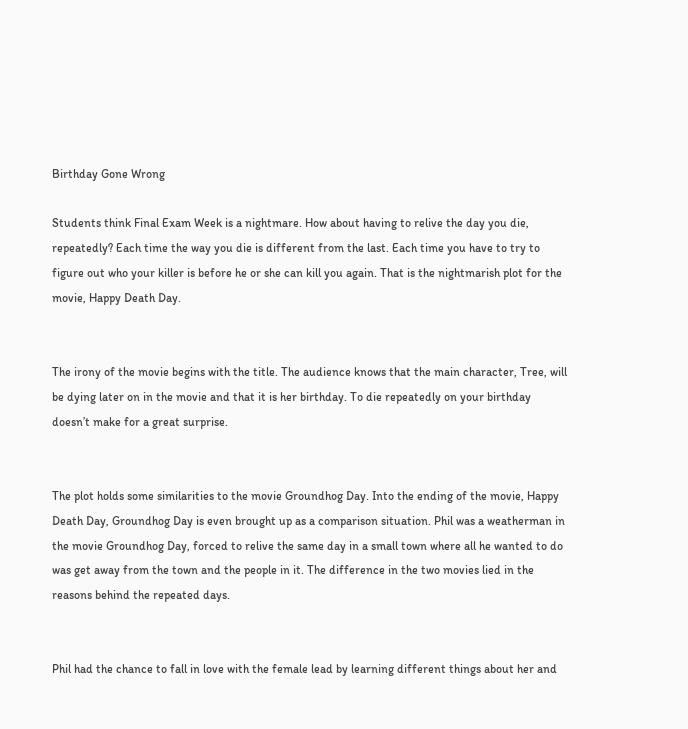Birthday Gone Wrong

Students think Final Exam Week is a nightmare. How about having to relive the day you die, repeatedly? Each time the way you die is different from the last. Each time you have to try to figure out who your killer is before he or she can kill you again. That is the nightmarish plot for the movie, Happy Death Day.


The irony of the movie begins with the title. The audience knows that the main character, Tree, will be dying later on in the movie and that it is her birthday. To die repeatedly on your birthday doesn’t make for a great surprise.


The plot holds some similarities to the movie Groundhog Day. Into the ending of the movie, Happy Death Day, Groundhog Day is even brought up as a comparison situation. Phil was a weatherman in the movie Groundhog Day, forced to relive the same day in a small town where all he wanted to do was get away from the town and the people in it. The difference in the two movies lied in the reasons behind the repeated days.


Phil had the chance to fall in love with the female lead by learning different things about her and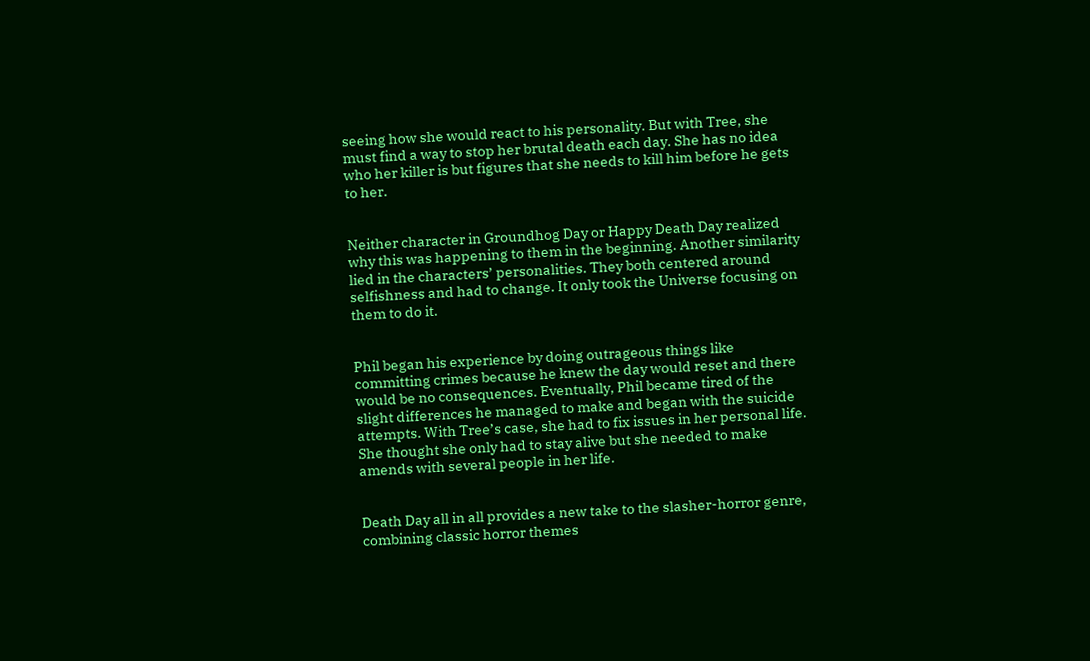seeing how she would react to his personality. But with Tree, she must find a way to stop her brutal death each day. She has no idea who her killer is but figures that she needs to kill him before he gets to her.


Neither character in Groundhog Day or Happy Death Day realized why this was happening to them in the beginning. Another similarity lied in the characters’ personalities. They both centered around selfishness and had to change. It only took the Universe focusing on them to do it.


Phil began his experience by doing outrageous things like committing crimes because he knew the day would reset and there would be no consequences. Eventually, Phil became tired of the slight differences he managed to make and began with the suicide attempts. With Tree’s case, she had to fix issues in her personal life. She thought she only had to stay alive but she needed to make amends with several people in her life.


Death Day all in all provides a new take to the slasher-horror genre, combining classic horror themes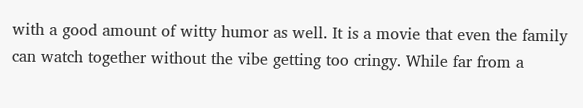with a good amount of witty humor as well. It is a movie that even the family can watch together without the vibe getting too cringy. While far from a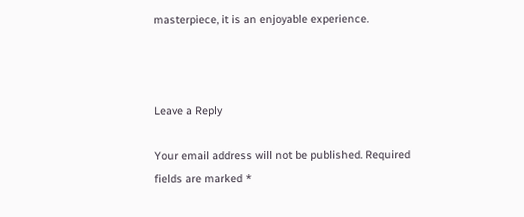masterpiece, it is an enjoyable experience.



Leave a Reply

Your email address will not be published. Required fields are marked *